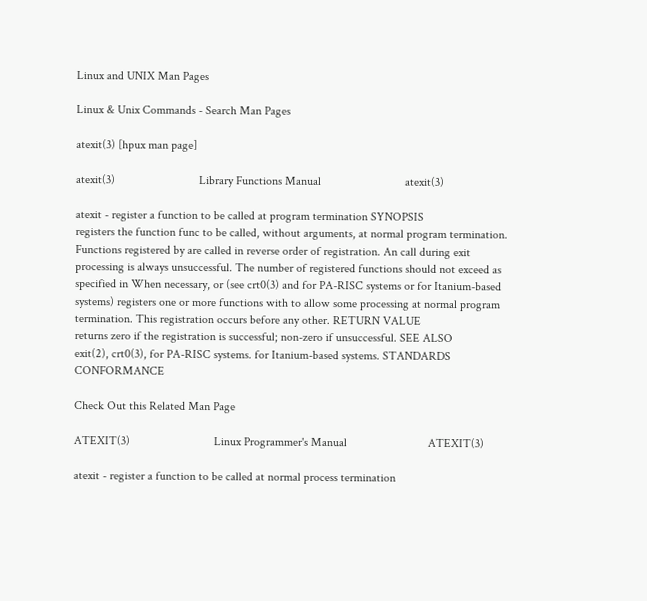Linux and UNIX Man Pages

Linux & Unix Commands - Search Man Pages

atexit(3) [hpux man page]

atexit(3)                            Library Functions Manual                            atexit(3)

atexit - register a function to be called at program termination SYNOPSIS
registers the function func to be called, without arguments, at normal program termination. Functions registered by are called in reverse order of registration. An call during exit processing is always unsuccessful. The number of registered functions should not exceed as specified in When necessary, or (see crt0(3) and for PA-RISC systems or for Itanium-based systems) registers one or more functions with to allow some processing at normal program termination. This registration occurs before any other. RETURN VALUE
returns zero if the registration is successful; non-zero if unsuccessful. SEE ALSO
exit(2), crt0(3), for PA-RISC systems. for Itanium-based systems. STANDARDS CONFORMANCE

Check Out this Related Man Page

ATEXIT(3)                            Linux Programmer's Manual                           ATEXIT(3)

atexit - register a function to be called at normal process termination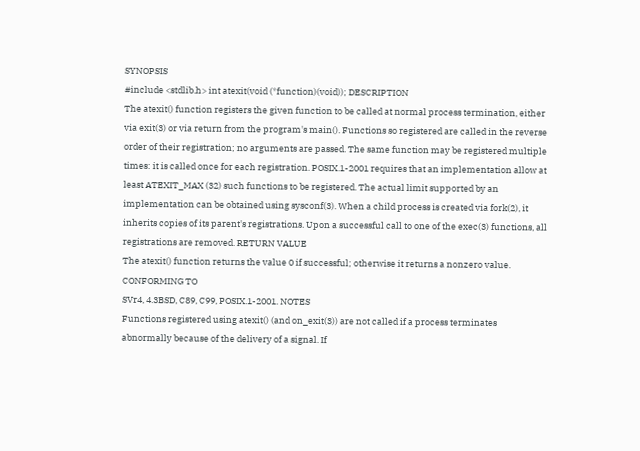SYNOPSIS
#include <stdlib.h> int atexit(void (*function)(void)); DESCRIPTION
The atexit() function registers the given function to be called at normal process termination, either via exit(3) or via return from the program's main(). Functions so registered are called in the reverse order of their registration; no arguments are passed. The same function may be registered multiple times: it is called once for each registration. POSIX.1-2001 requires that an implementation allow at least ATEXIT_MAX (32) such functions to be registered. The actual limit supported by an implementation can be obtained using sysconf(3). When a child process is created via fork(2), it inherits copies of its parent's registrations. Upon a successful call to one of the exec(3) functions, all registrations are removed. RETURN VALUE
The atexit() function returns the value 0 if successful; otherwise it returns a nonzero value. CONFORMING TO
SVr4, 4.3BSD, C89, C99, POSIX.1-2001. NOTES
Functions registered using atexit() (and on_exit(3)) are not called if a process terminates abnormally because of the delivery of a signal. If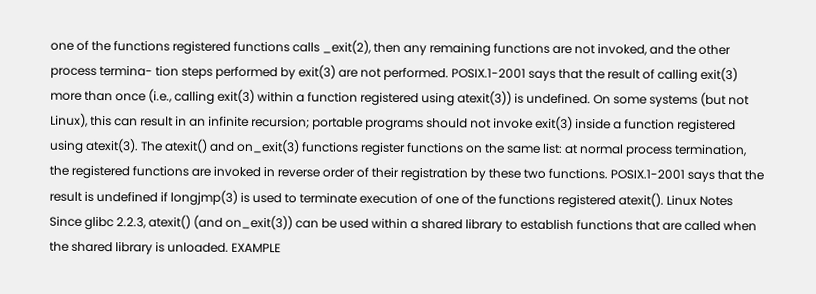one of the functions registered functions calls _exit(2), then any remaining functions are not invoked, and the other process termina- tion steps performed by exit(3) are not performed. POSIX.1-2001 says that the result of calling exit(3) more than once (i.e., calling exit(3) within a function registered using atexit(3)) is undefined. On some systems (but not Linux), this can result in an infinite recursion; portable programs should not invoke exit(3) inside a function registered using atexit(3). The atexit() and on_exit(3) functions register functions on the same list: at normal process termination, the registered functions are invoked in reverse order of their registration by these two functions. POSIX.1-2001 says that the result is undefined if longjmp(3) is used to terminate execution of one of the functions registered atexit(). Linux Notes Since glibc 2.2.3, atexit() (and on_exit(3)) can be used within a shared library to establish functions that are called when the shared library is unloaded. EXAMPLE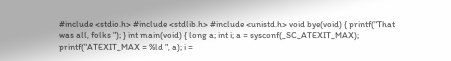#include <stdio.h> #include <stdlib.h> #include <unistd.h> void bye(void) { printf("That was all, folks "); } int main(void) { long a; int i; a = sysconf(_SC_ATEXIT_MAX); printf("ATEXIT_MAX = %ld ", a); i =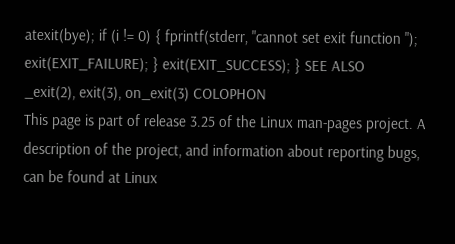atexit(bye); if (i != 0) { fprintf(stderr, "cannot set exit function "); exit(EXIT_FAILURE); } exit(EXIT_SUCCESS); } SEE ALSO
_exit(2), exit(3), on_exit(3) COLOPHON
This page is part of release 3.25 of the Linux man-pages project. A description of the project, and information about reporting bugs, can be found at Linux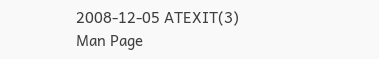2008-12-05 ATEXIT(3)
Man Page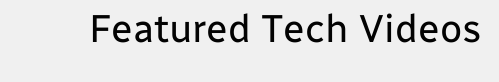Featured Tech Videos